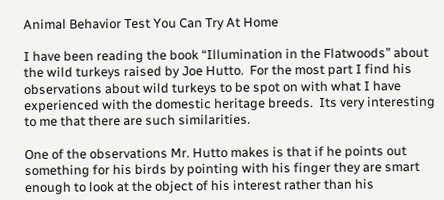Animal Behavior Test You Can Try At Home

I have been reading the book “Illumination in the Flatwoods” about the wild turkeys raised by Joe Hutto.  For the most part I find his observations about wild turkeys to be spot on with what I have experienced with the domestic heritage breeds.  Its very interesting to me that there are such similarities.

One of the observations Mr. Hutto makes is that if he points out something for his birds by pointing with his finger they are smart enough to look at the object of his interest rather than his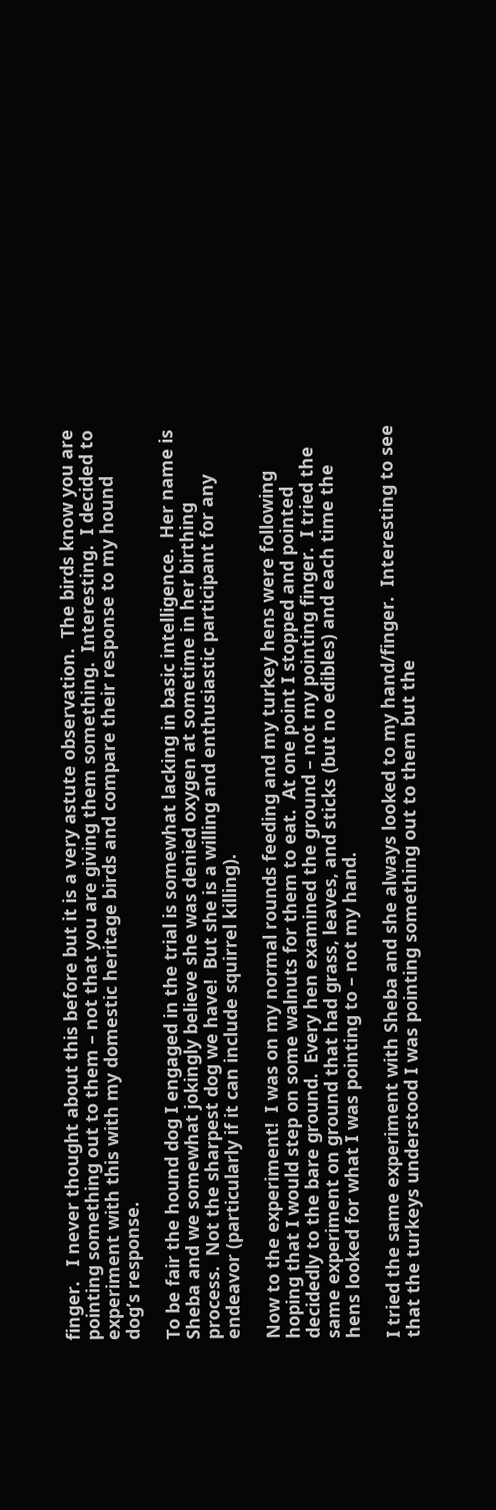finger.   I never thought about this before but it is a very astute observation.  The birds know you are pointing something out to them – not that you are giving them something.  Interesting.  I decided to experiment with this with my domestic heritage birds and compare their response to my hound dog’s response.

To be fair the hound dog I engaged in the trial is somewhat lacking in basic intelligence.  Her name is Sheba and we somewhat jokingly believe she was denied oxygen at sometime in her birthing process.  Not the sharpest dog we have!  But she is a willing and enthusiastic participant for any endeavor (particularly if it can include squirrel killing).

Now to the experiment!  I was on my normal rounds feeding and my turkey hens were following hoping that I would step on some walnuts for them to eat.  At one point I stopped and pointed decidedly to the bare ground.  Every hen examined the ground – not my pointing finger.  I tried the same experiment on ground that had grass, leaves, and sticks (but no edibles) and each time the hens looked for what I was pointing to – not my hand.

I tried the same experiment with Sheba and she always looked to my hand/finger.  Interesting to see that the turkeys understood I was pointing something out to them but the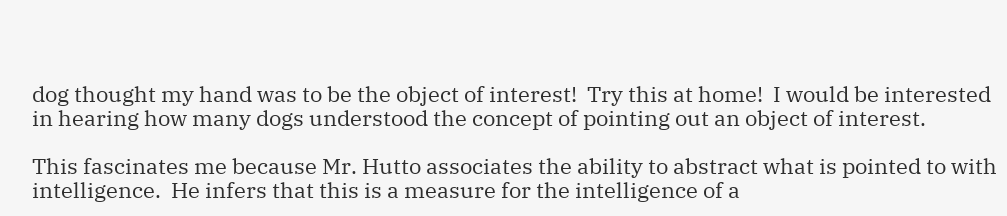dog thought my hand was to be the object of interest!  Try this at home!  I would be interested in hearing how many dogs understood the concept of pointing out an object of interest.

This fascinates me because Mr. Hutto associates the ability to abstract what is pointed to with intelligence.  He infers that this is a measure for the intelligence of a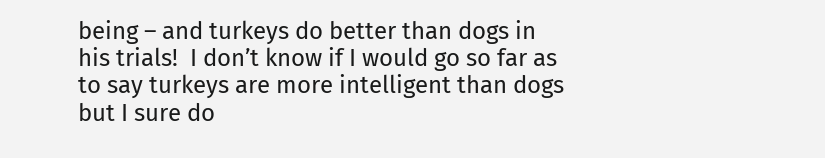being – and turkeys do better than dogs in his trials!  I don’t know if I would go so far as to say turkeys are more intelligent than dogs but I sure do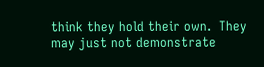think they hold their own.  They may just not demonstrate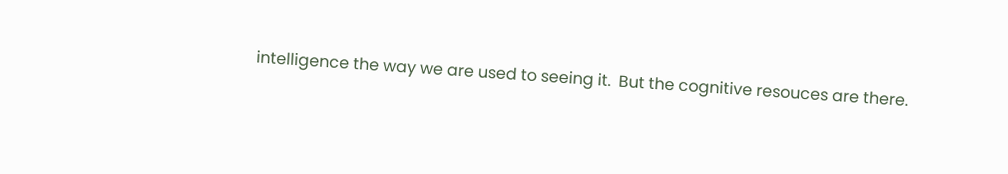intelligence the way we are used to seeing it.  But the cognitive resouces are there.